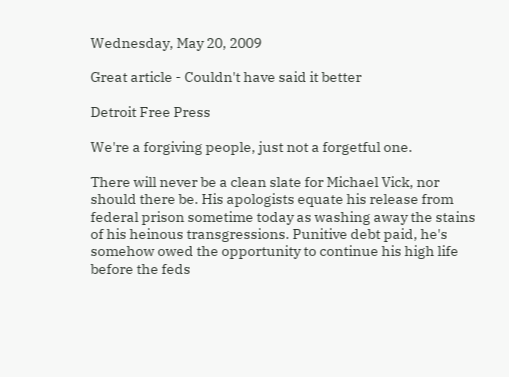Wednesday, May 20, 2009

Great article - Couldn't have said it better

Detroit Free Press

We're a forgiving people, just not a forgetful one.

There will never be a clean slate for Michael Vick, nor should there be. His apologists equate his release from federal prison sometime today as washing away the stains of his heinous transgressions. Punitive debt paid, he's somehow owed the opportunity to continue his high life before the feds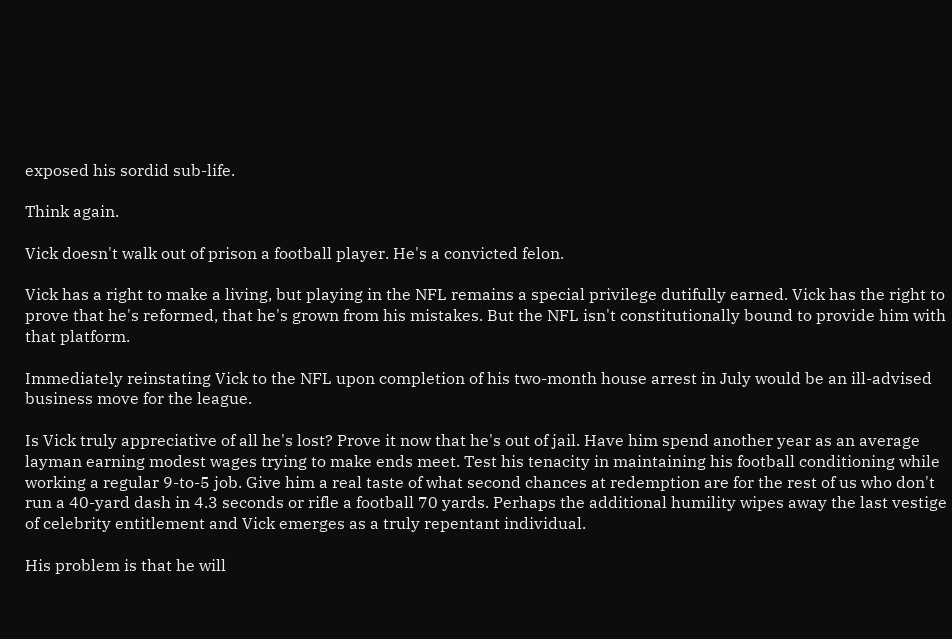exposed his sordid sub-life.

Think again.

Vick doesn't walk out of prison a football player. He's a convicted felon.

Vick has a right to make a living, but playing in the NFL remains a special privilege dutifully earned. Vick has the right to prove that he's reformed, that he's grown from his mistakes. But the NFL isn't constitutionally bound to provide him with that platform.

Immediately reinstating Vick to the NFL upon completion of his two-month house arrest in July would be an ill-advised business move for the league.

Is Vick truly appreciative of all he's lost? Prove it now that he's out of jail. Have him spend another year as an average layman earning modest wages trying to make ends meet. Test his tenacity in maintaining his football conditioning while working a regular 9-to-5 job. Give him a real taste of what second chances at redemption are for the rest of us who don't run a 40-yard dash in 4.3 seconds or rifle a football 70 yards. Perhaps the additional humility wipes away the last vestige of celebrity entitlement and Vick emerges as a truly repentant individual.

His problem is that he will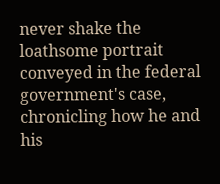never shake the loathsome portrait conveyed in the federal government's case, chronicling how he and his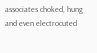associates choked, hung and even electrocuted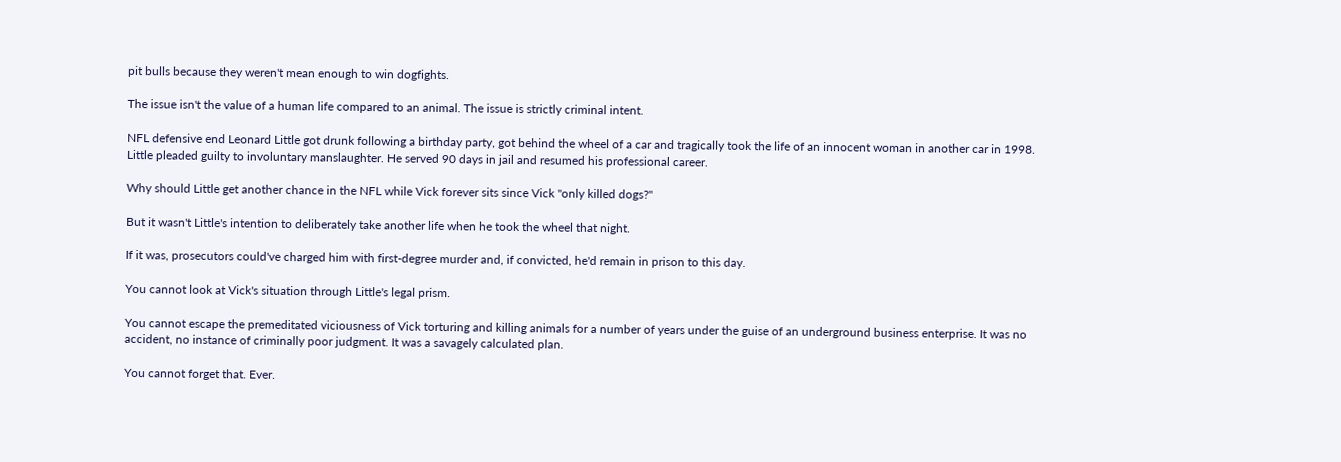pit bulls because they weren't mean enough to win dogfights.

The issue isn't the value of a human life compared to an animal. The issue is strictly criminal intent.

NFL defensive end Leonard Little got drunk following a birthday party, got behind the wheel of a car and tragically took the life of an innocent woman in another car in 1998. Little pleaded guilty to involuntary manslaughter. He served 90 days in jail and resumed his professional career.

Why should Little get another chance in the NFL while Vick forever sits since Vick "only killed dogs?"

But it wasn't Little's intention to deliberately take another life when he took the wheel that night.

If it was, prosecutors could've charged him with first-degree murder and, if convicted, he'd remain in prison to this day.

You cannot look at Vick's situation through Little's legal prism.

You cannot escape the premeditated viciousness of Vick torturing and killing animals for a number of years under the guise of an underground business enterprise. It was no accident, no instance of criminally poor judgment. It was a savagely calculated plan.

You cannot forget that. Ever.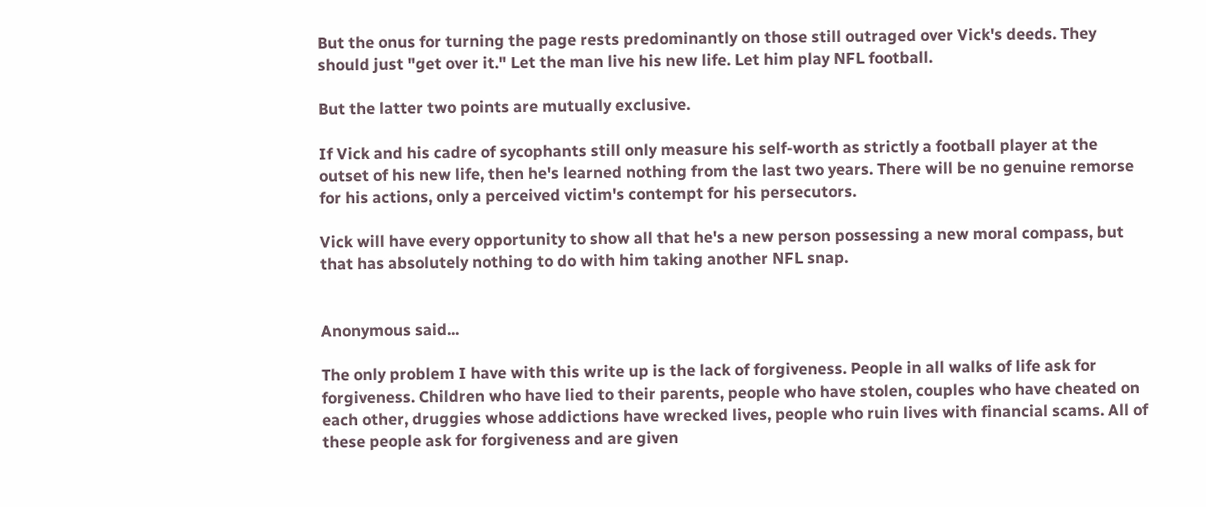But the onus for turning the page rests predominantly on those still outraged over Vick's deeds. They should just "get over it." Let the man live his new life. Let him play NFL football.

But the latter two points are mutually exclusive.

If Vick and his cadre of sycophants still only measure his self-worth as strictly a football player at the outset of his new life, then he's learned nothing from the last two years. There will be no genuine remorse for his actions, only a perceived victim's contempt for his persecutors.

Vick will have every opportunity to show all that he's a new person possessing a new moral compass, but that has absolutely nothing to do with him taking another NFL snap.


Anonymous said...

The only problem I have with this write up is the lack of forgiveness. People in all walks of life ask for forgiveness. Children who have lied to their parents, people who have stolen, couples who have cheated on each other, druggies whose addictions have wrecked lives, people who ruin lives with financial scams. All of these people ask for forgiveness and are given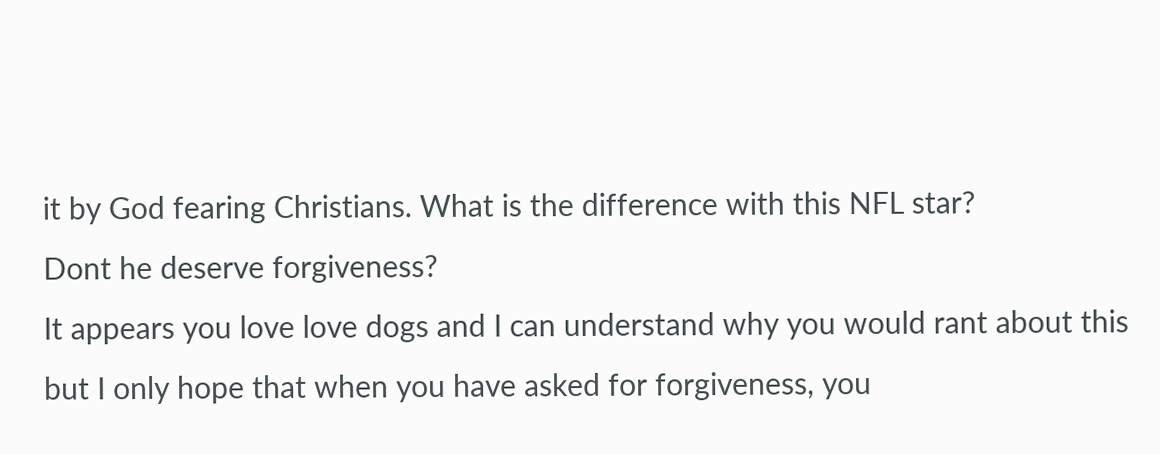it by God fearing Christians. What is the difference with this NFL star?
Dont he deserve forgiveness?
It appears you love love dogs and I can understand why you would rant about this but I only hope that when you have asked for forgiveness, you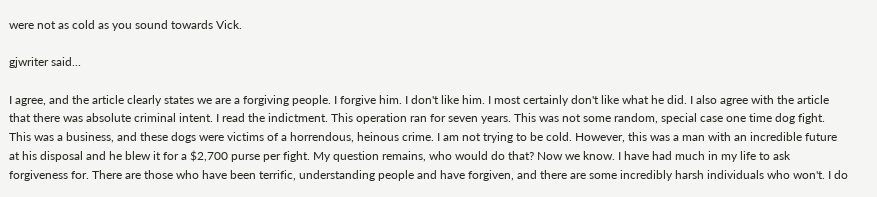were not as cold as you sound towards Vick.

gjwriter said...

I agree, and the article clearly states we are a forgiving people. I forgive him. I don't like him. I most certainly don't like what he did. I also agree with the article that there was absolute criminal intent. I read the indictment. This operation ran for seven years. This was not some random, special case one time dog fight. This was a business, and these dogs were victims of a horrendous, heinous crime. I am not trying to be cold. However, this was a man with an incredible future at his disposal and he blew it for a $2,700 purse per fight. My question remains, who would do that? Now we know. I have had much in my life to ask forgiveness for. There are those who have been terrific, understanding people and have forgiven, and there are some incredibly harsh individuals who won't. I do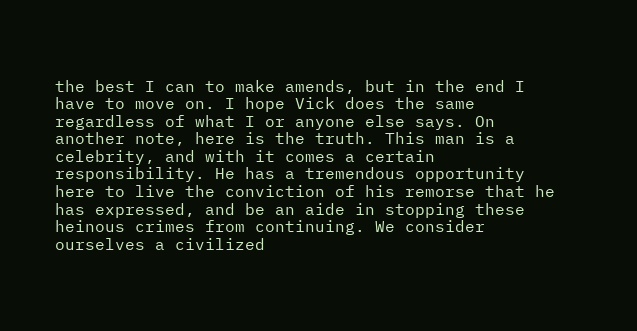the best I can to make amends, but in the end I have to move on. I hope Vick does the same regardless of what I or anyone else says. On another note, here is the truth. This man is a celebrity, and with it comes a certain responsibility. He has a tremendous opportunity here to live the conviction of his remorse that he has expressed, and be an aide in stopping these heinous crimes from continuing. We consider ourselves a civilized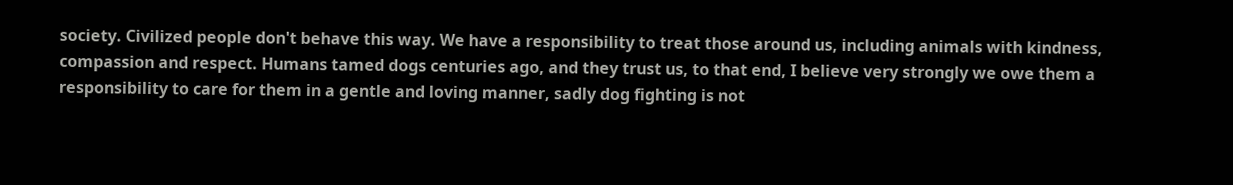society. Civilized people don't behave this way. We have a responsibility to treat those around us, including animals with kindness, compassion and respect. Humans tamed dogs centuries ago, and they trust us, to that end, I believe very strongly we owe them a responsibility to care for them in a gentle and loving manner, sadly dog fighting is not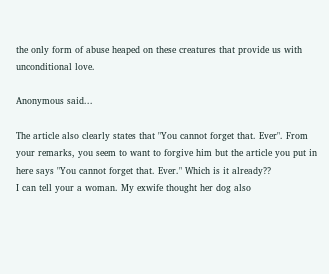the only form of abuse heaped on these creatures that provide us with unconditional love.

Anonymous said...

The article also clearly states that "You cannot forget that. Ever". From your remarks, you seem to want to forgive him but the article you put in here says "You cannot forget that. Ever." Which is it already??
I can tell your a woman. My exwife thought her dog also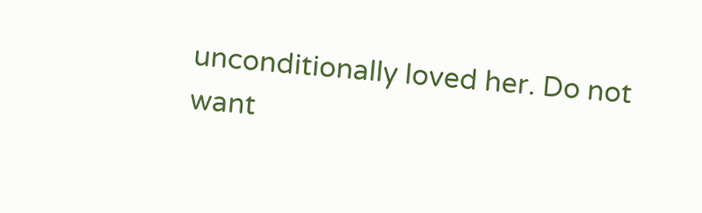unconditionally loved her. Do not want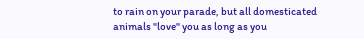to rain on your parade, but all domesticated animals "love" you as long as you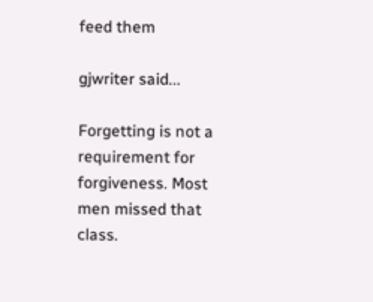feed them

gjwriter said...

Forgetting is not a requirement for forgiveness. Most men missed that class.